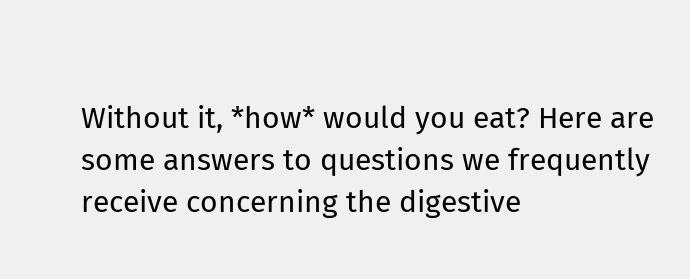Without it, *how* would you eat? Here are some answers to questions we frequently receive concerning the digestive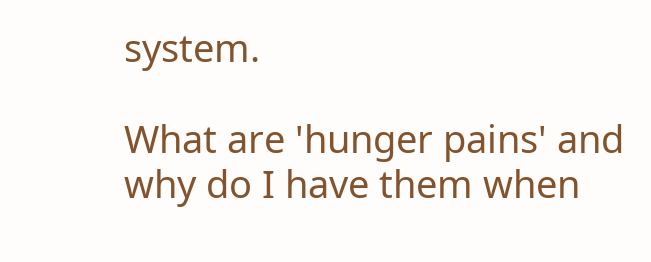system.

What are 'hunger pains' and why do I have them when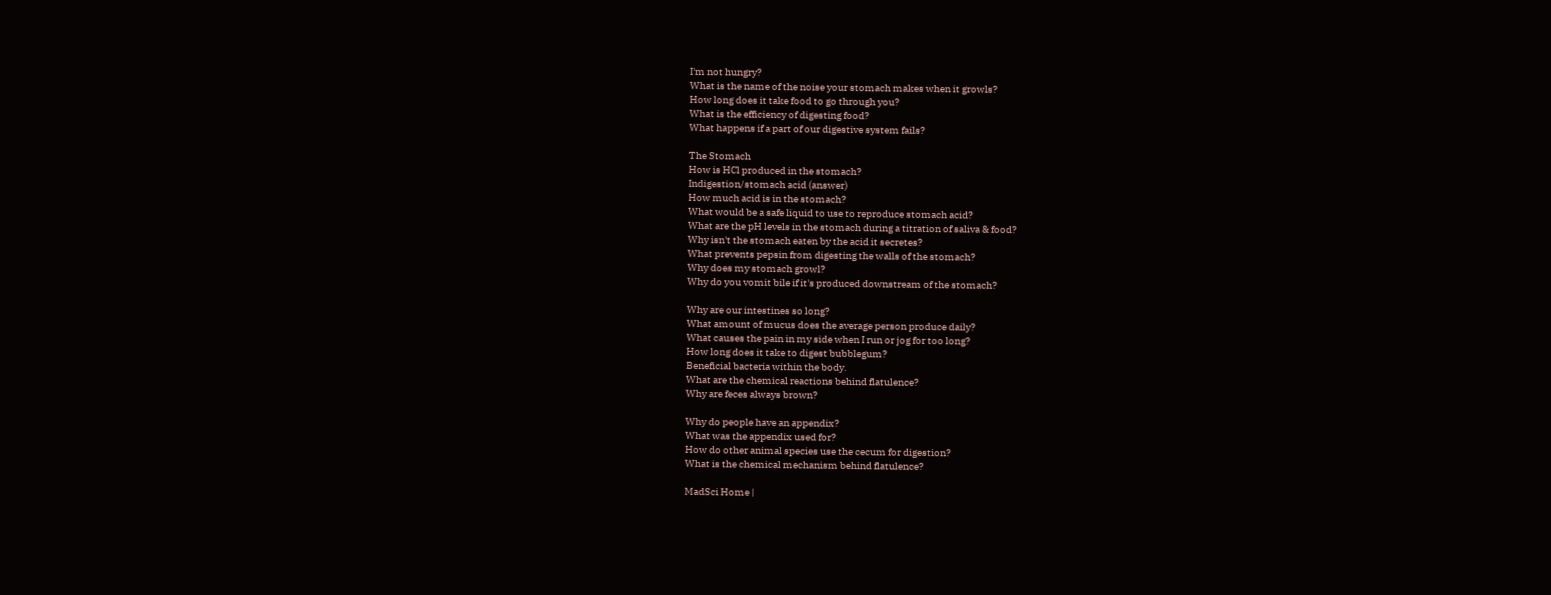I'm not hungry?
What is the name of the noise your stomach makes when it growls?
How long does it take food to go through you?
What is the efficiency of digesting food?
What happens if a part of our digestive system fails?

The Stomach
How is HCl produced in the stomach?
Indigestion/stomach acid (answer)
How much acid is in the stomach?
What would be a safe liquid to use to reproduce stomach acid?
What are the pH levels in the stomach during a titration of saliva & food?
Why isn't the stomach eaten by the acid it secretes?
What prevents pepsin from digesting the walls of the stomach?
Why does my stomach growl?
Why do you vomit bile if it's produced downstream of the stomach?

Why are our intestines so long?
What amount of mucus does the average person produce daily?
What causes the pain in my side when I run or jog for too long?
How long does it take to digest bubblegum?
Beneficial bacteria within the body.
What are the chemical reactions behind flatulence?
Why are feces always brown?

Why do people have an appendix?
What was the appendix used for?
How do other animal species use the cecum for digestion?
What is the chemical mechanism behind flatulence?

MadSci Home |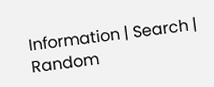Information | Search | Random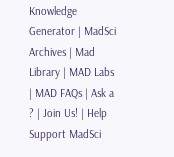Knowledge Generator | MadSci Archives | Mad Library | MAD Labs | MAD FAQs | Ask a ? | Join Us! | Help Support MadSci